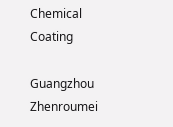Chemical Coating

Guangzhou Zhenroumei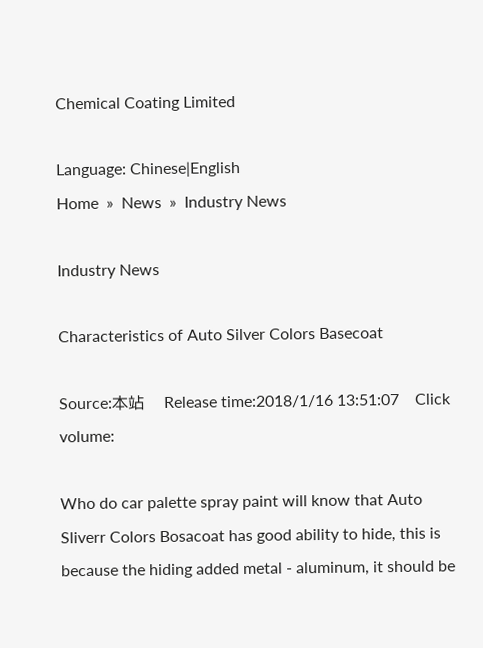Chemical Coating Limited

Language: Chinese|English
Home  »  News  »  Industry News

Industry News

Characteristics of Auto Silver Colors Basecoat

Source:本站    Release time:2018/1/16 13:51:07    Click volume:

Who do car palette spray paint will know that Auto Sliverr Colors Bosacoat has good ability to hide, this is because the hiding added metal - aluminum, it should be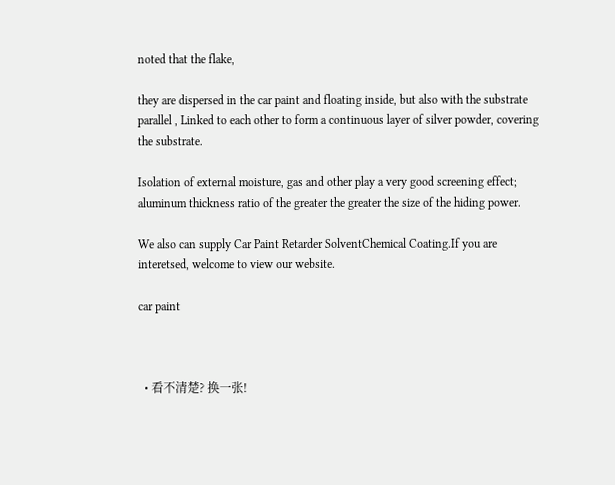noted that the flake,

they are dispersed in the car paint and floating inside, but also with the substrate parallel , Linked to each other to form a continuous layer of silver powder, covering the substrate.

Isolation of external moisture, gas and other play a very good screening effect; aluminum thickness ratio of the greater the greater the size of the hiding power.

We also can supply Car Paint Retarder SolventChemical Coating.If you are interetsed, welcome to view our website.

car paint



  • 看不清楚? 换一张!